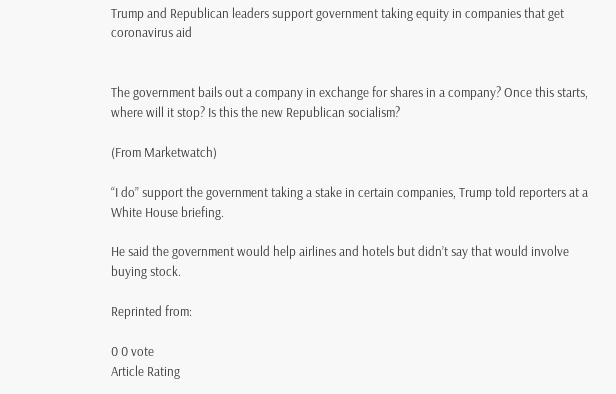Trump and Republican leaders support government taking equity in companies that get coronavirus aid


The government bails out a company in exchange for shares in a company? Once this starts, where will it stop? Is this the new Republican socialism?

(From Marketwatch)

“I do” support the government taking a stake in certain companies, Trump told reporters at a White House briefing.

He said the government would help airlines and hotels but didn’t say that would involve buying stock.

Reprinted from:

0 0 vote
Article Rating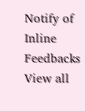Notify of
Inline Feedbacks
View all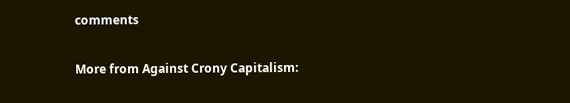comments

More from Against Crony Capitalism: